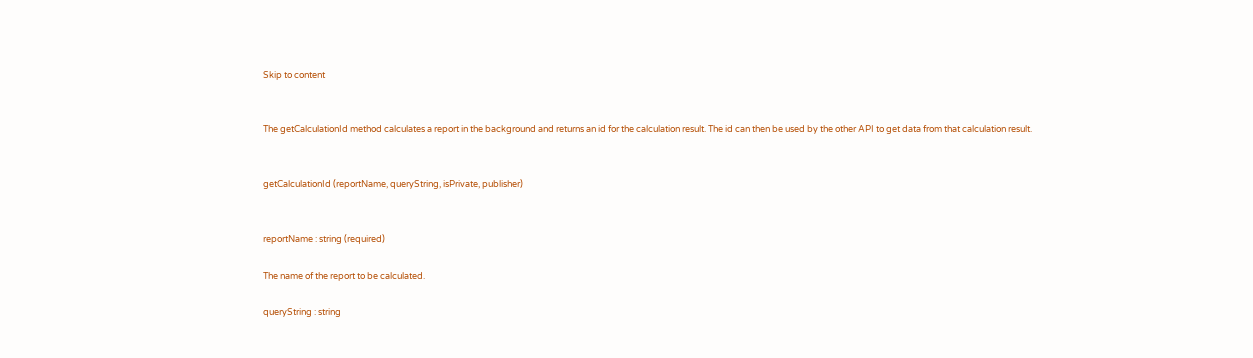Skip to content


The getCalculationId method calculates a report in the background and returns an id for the calculation result. The id can then be used by the other API to get data from that calculation result.


getCalculationId (reportName, queryString, isPrivate, publisher)


reportName : string (required)

The name of the report to be calculated.

queryString : string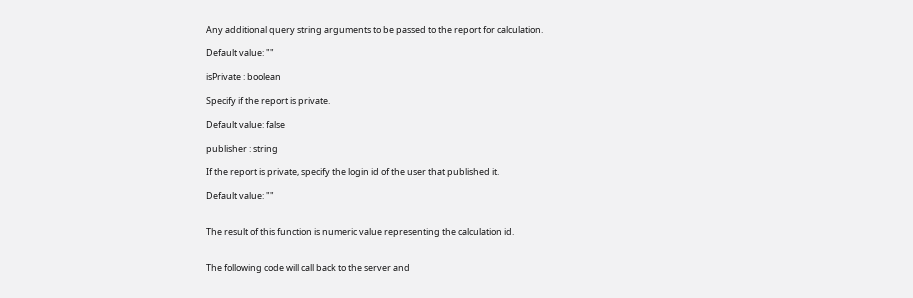Any additional query string arguments to be passed to the report for calculation.

Default value: ""

isPrivate : boolean

Specify if the report is private.

Default value: false

publisher : string

If the report is private, specify the login id of the user that published it.

Default value: ""


The result of this function is numeric value representing the calculation id.


The following code will call back to the server and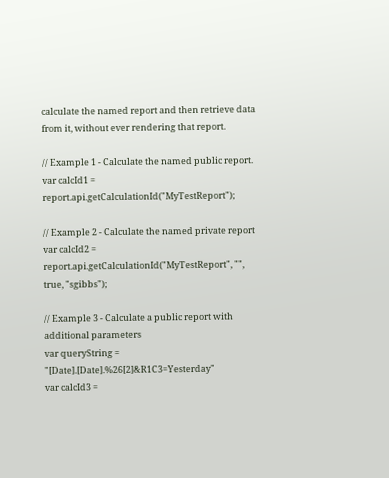calculate the named report and then retrieve data from it, without ever rendering that report.

// Example 1 - Calculate the named public report.
var calcId1 = report.api.getCalculationId("MyTestReport");

// Example 2 - Calculate the named private report
var calcId2 = report.api.getCalculationId("MyTestReport", "", true, "sgibbs");

// Example 3 - Calculate a public report with additional parameters
var queryString = "[Date].[Date].%26[2]&R1C3=Yesterday"
var calcId3 =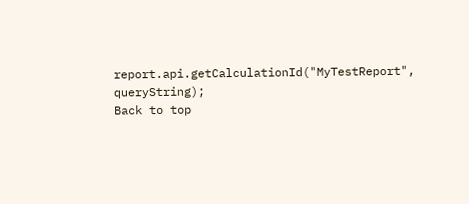report.api.getCalculationId("MyTestReport", queryString);
Back to top